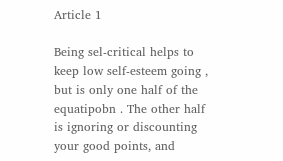Article 1

Being sel-critical helps to keep low self-esteem going , but is only one half of the equatipobn . The other half is ignoring or discounting your good points, and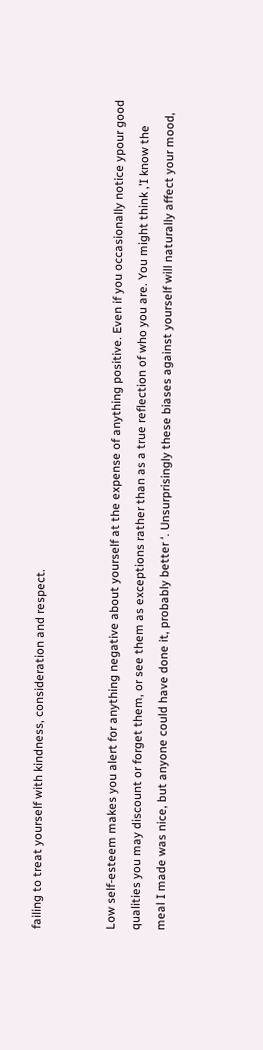failing to treat yourself with kindness, consideration and respect.


Low self-esteem makes you alert for anything negative about yourself at the expense of anything positive. Even if you occasionally notice ypour good qualities you may discount or forget them, or see them as exceptions rather than as a true reflection of who you are. You might think ,’I know the meal I made was nice, but anyone could have done it, probably better ‘. Unsurprisingly these biases against yourself will naturally affect your mood,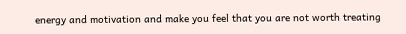energy and motivation and make you feel that you are not worth treating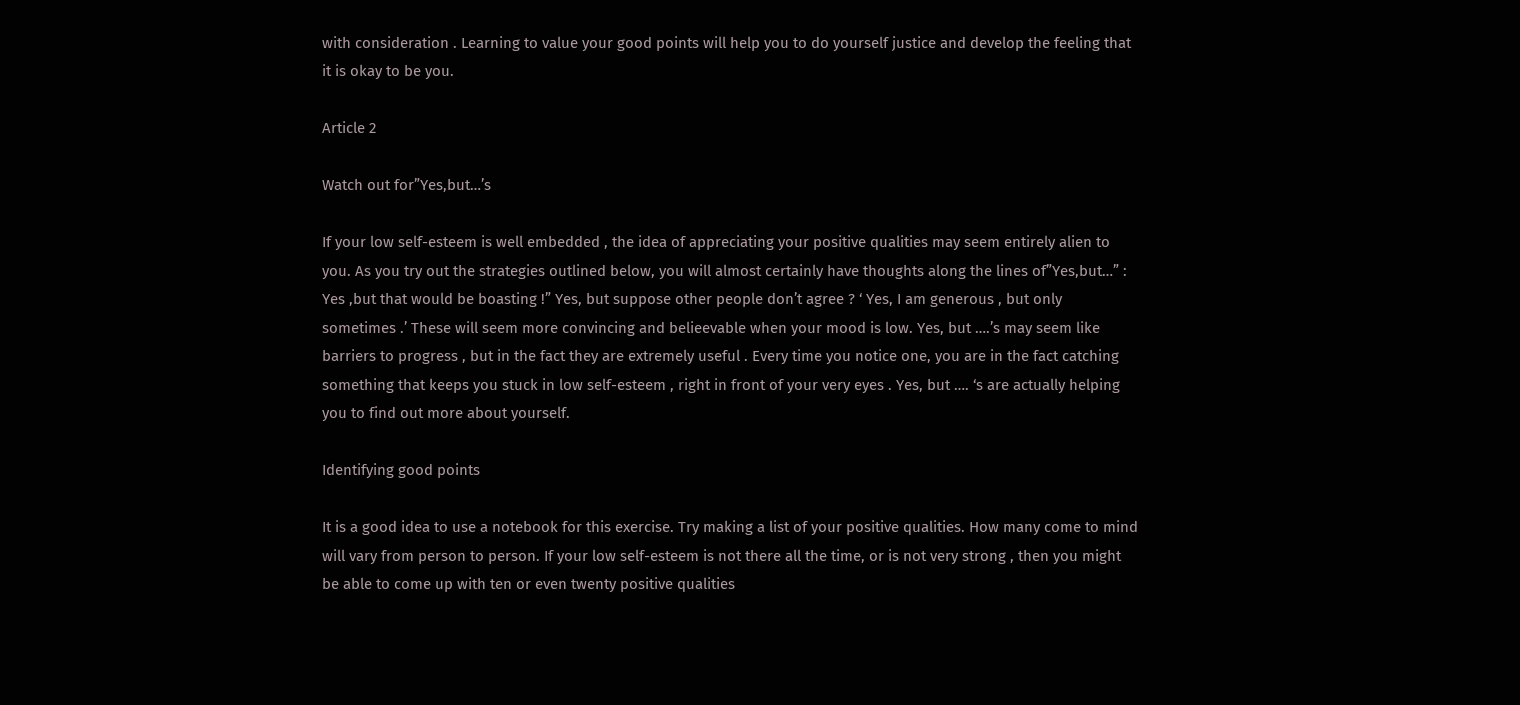with consideration . Learning to value your good points will help you to do yourself justice and develop the feeling that it is okay to be you.

Article 2

Watch out for”Yes,but…’s

If your low self-esteem is well embedded , the idea of appreciating your positive qualities may seem entirely alien to you. As you try out the strategies outlined below, you will almost certainly have thoughts along the lines of”Yes,but…” : Yes ,but that would be boasting !” Yes, but suppose other people don’t agree ? ‘ Yes, I am generous , but only sometimes .’ These will seem more convincing and belieevable when your mood is low. Yes, but ….’s may seem like barriers to progress , but in the fact they are extremely useful . Every time you notice one, you are in the fact catching something that keeps you stuck in low self-esteem , right in front of your very eyes . Yes, but …. ‘s are actually helping you to find out more about yourself.

Identifying good points

It is a good idea to use a notebook for this exercise. Try making a list of your positive qualities. How many come to mind will vary from person to person. If your low self-esteem is not there all the time, or is not very strong , then you might be able to come up with ten or even twenty positive qualities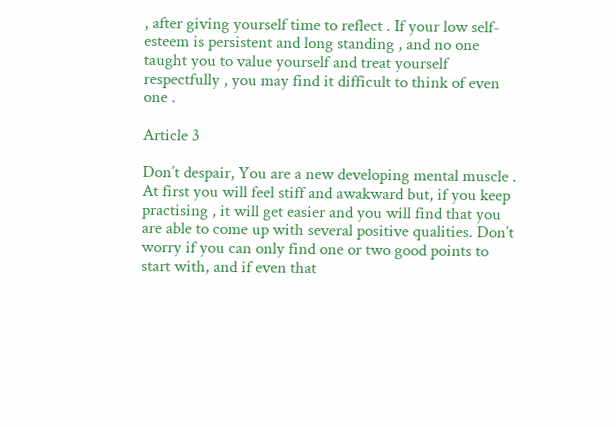, after giving yourself time to reflect . If your low self-esteem is persistent and long standing , and no one taught you to value yourself and treat yourself respectfully , you may find it difficult to think of even one .

Article 3

Don’t despair, You are a new developing mental muscle . At first you will feel stiff and awakward but, if you keep practising , it will get easier and you will find that you are able to come up with several positive qualities. Don’t worry if you can only find one or two good points to start with, and if even that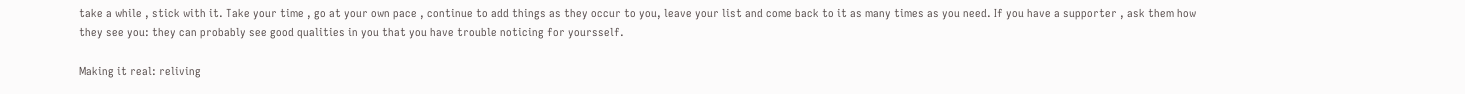take a while , stick with it. Take your time , go at your own pace , continue to add things as they occur to you, leave your list and come back to it as many times as you need. If you have a supporter , ask them how they see you: they can probably see good qualities in you that you have trouble noticing for yoursself.

Making it real: reliving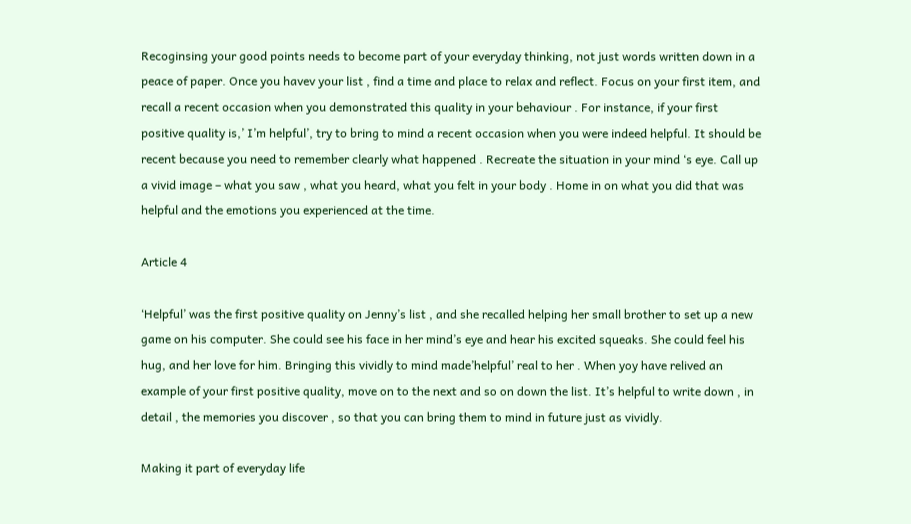Recoginsing your good points needs to become part of your everyday thinking, not just words written down in a peace of paper. Once you havev your list , find a time and place to relax and reflect. Focus on your first item, and recall a recent occasion when you demonstrated this quality in your behaviour . For instance, if your first positive quality is,’ I’m helpful’, try to bring to mind a recent occasion when you were indeed helpful. It should be recent because you need to remember clearly what happened . Recreate the situation in your mind ‘s eye. Call up a vivid image – what you saw , what you heard, what you felt in your body . Home in on what you did that was helpful and the emotions you experienced at the time.

Article 4

‘Helpful’ was the first positive quality on Jenny’s list , and she recalled helping her small brother to set up a new game on his computer. She could see his face in her mind’s eye and hear his excited squeaks. She could feel his hug, and her love for him. Bringing this vividly to mind made’helpful’ real to her . When yoy have relived an example of your first positive quality, move on to the next and so on down the list. It’s helpful to write down , in detail , the memories you discover , so that you can bring them to mind in future just as vividly.

Making it part of everyday life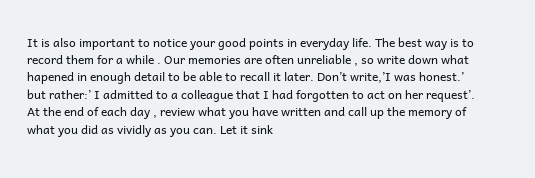It is also important to notice your good points in everyday life. The best way is to record them for a while . Our memories are often unreliable , so write down what hapened in enough detail to be able to recall it later. Don’t write,’I was honest.’ but rather:’ I admitted to a colleague that I had forgotten to act on her request’. At the end of each day , review what you have written and call up the memory of what you did as vividly as you can. Let it sink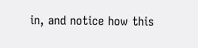in, and notice how this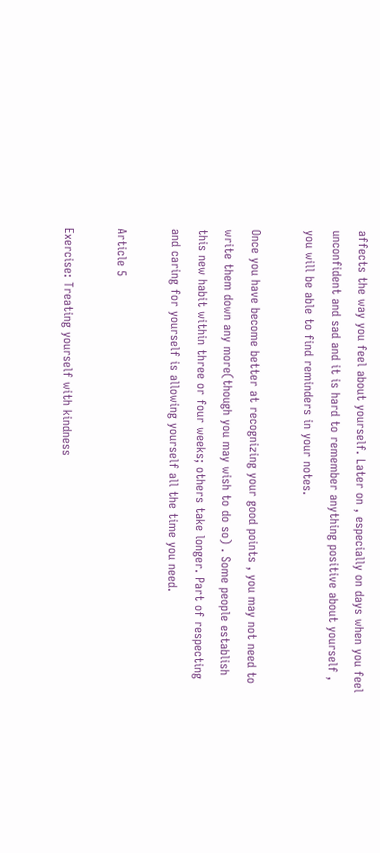affects the way you feel about yourself. Later on , especially on days when you feel unconfident and sad and it is hard to remember anything positive about yourself , you will be able to find reminders in your notes.

Once you have become better at recognizing your good points , you may not need to write them down any more(though you may wish to do so) . Some people establish this new habit within three or four weeks; others take longer. Part of respecting and caring for yourself is allowing yourself all the time you need.

Article 5

Exercise: Treating yourself with kindness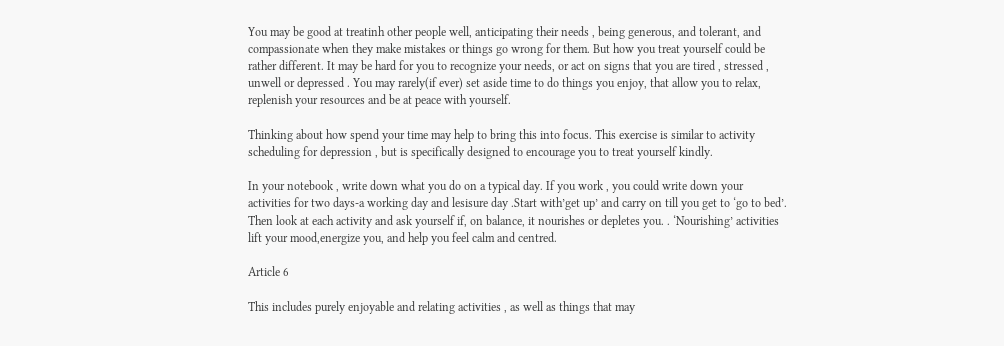You may be good at treatinh other people well, anticipating their needs , being generous, and tolerant, and compassionate when they make mistakes or things go wrong for them. But how you treat yourself could be rather different. It may be hard for you to recognize your needs, or act on signs that you are tired , stressed , unwell or depressed . You may rarely(if ever) set aside time to do things you enjoy, that allow you to relax, replenish your resources and be at peace with yourself.

Thinking about how spend your time may help to bring this into focus. This exercise is similar to activity scheduling for depression , but is specifically designed to encourage you to treat yourself kindly.

In your notebook , write down what you do on a typical day. If you work , you could write down your activities for two days-a working day and lesisure day .Start with’get up’ and carry on till you get to ‘go to bed’. Then look at each activity and ask yourself if, on balance, it nourishes or depletes you. . ‘Nourishing’ activities lift your mood,energize you, and help you feel calm and centred.

Article 6

This includes purely enjoyable and relating activities , as well as things that may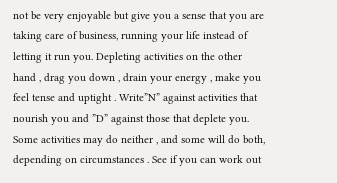not be very enjoyable but give you a sense that you are taking care of business, running your life instead of letting it run you. Depleting activities on the other hand , drag you down , drain your energy , make you feel tense and uptight . Write”N” against activities that nourish you and ”D” against those that deplete you. Some activities may do neither , and some will do both, depending on circumstances . See if you can work out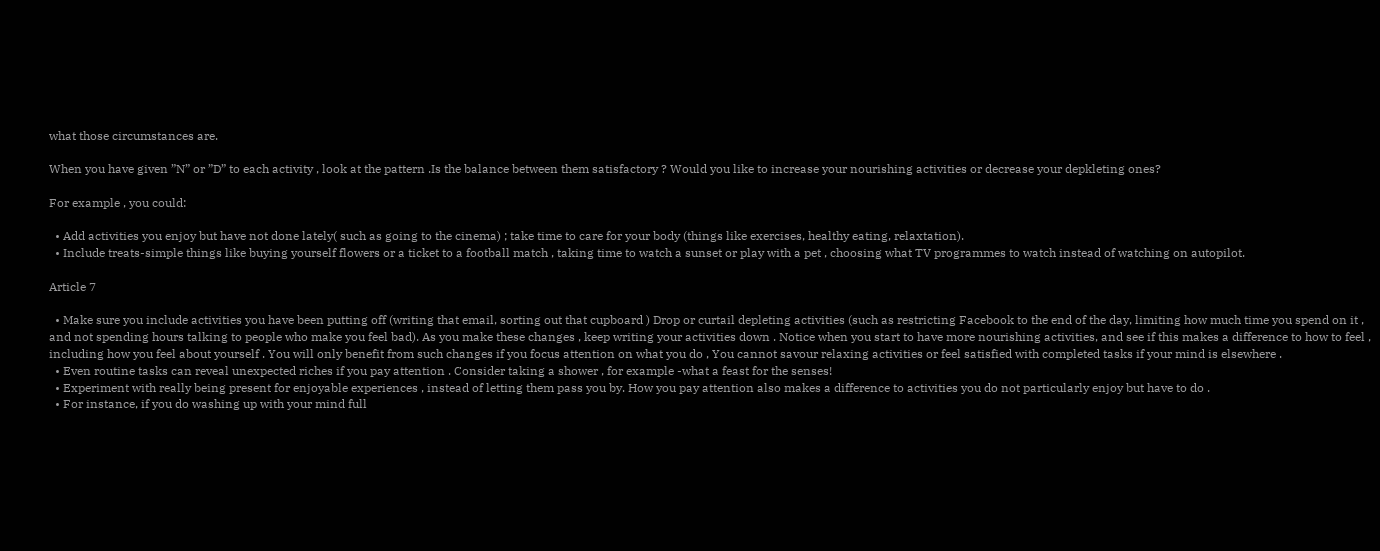what those circumstances are.

When you have given ”N” or ”D” to each activity , look at the pattern .Is the balance between them satisfactory ? Would you like to increase your nourishing activities or decrease your depkleting ones?

For example , you could:

  • Add activities you enjoy but have not done lately( such as going to the cinema) ; take time to care for your body (things like exercises, healthy eating, relaxtation).
  • Include treats-simple things like buying yourself flowers or a ticket to a football match , taking time to watch a sunset or play with a pet , choosing what TV programmes to watch instead of watching on autopilot.

Article 7

  • Make sure you include activities you have been putting off (writing that email, sorting out that cupboard ) Drop or curtail depleting activities (such as restricting Facebook to the end of the day, limiting how much time you spend on it , and not spending hours talking to people who make you feel bad). As you make these changes , keep writing your activities down . Notice when you start to have more nourishing activities, and see if this makes a difference to how to feel , including how you feel about yourself . You will only benefit from such changes if you focus attention on what you do , You cannot savour relaxing activities or feel satisfied with completed tasks if your mind is elsewhere .
  • Even routine tasks can reveal unexpected riches if you pay attention . Consider taking a shower , for example -what a feast for the senses!
  • Experiment with really being present for enjoyable experiences , instead of letting them pass you by. How you pay attention also makes a difference to activities you do not particularly enjoy but have to do .
  • For instance, if you do washing up with your mind full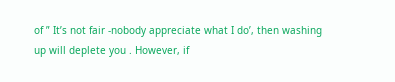of ” It’s not fair -nobody appreciate what I do’, then washing up will deplete you . However, if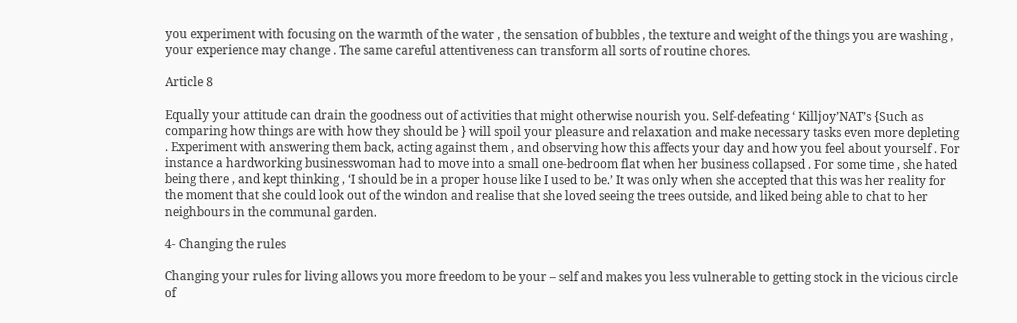you experiment with focusing on the warmth of the water , the sensation of bubbles , the texture and weight of the things you are washing , your experience may change . The same careful attentiveness can transform all sorts of routine chores.

Article 8

Equally your attitude can drain the goodness out of activities that might otherwise nourish you. Self-defeating ‘ Killjoy’NAT’s {Such as comparing how things are with how they should be } will spoil your pleasure and relaxation and make necessary tasks even more depleting . Experiment with answering them back, acting against them , and observing how this affects your day and how you feel about yourself . For instance a hardworking businesswoman had to move into a small one-bedroom flat when her business collapsed . For some time , she hated being there , and kept thinking , ‘I should be in a proper house like I used to be.’ It was only when she accepted that this was her reality for the moment that she could look out of the windon and realise that she loved seeing the trees outside, and liked being able to chat to her neighbours in the communal garden.

4- Changing the rules

Changing your rules for living allows you more freedom to be your – self and makes you less vulnerable to getting stock in the vicious circle of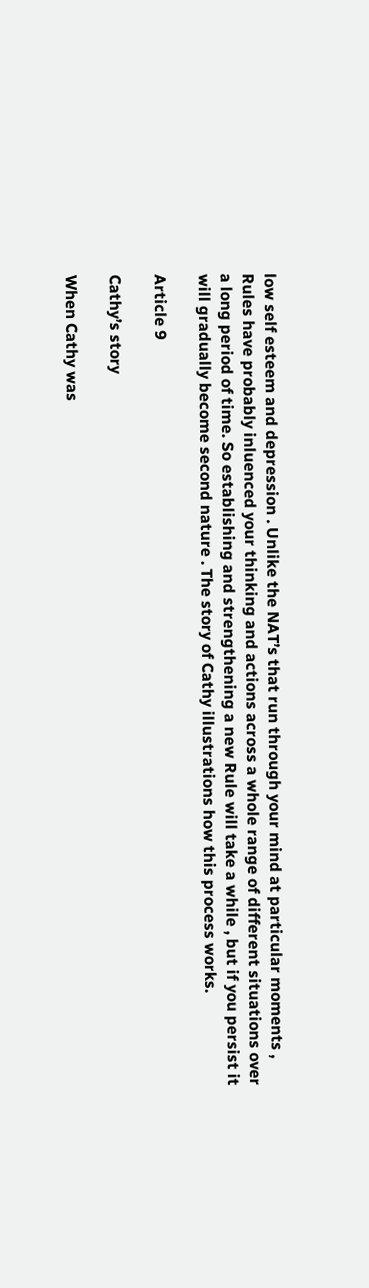low self esteem and depression . Unlike the NAT’s that run through your mind at particular moments , Rules have probably inluenced your thinking and actions across a whole range of different situations over a long period of time. So establishing and strengthening a new Rule will take a while , but if you persist it will gradually become second nature . The story of Cathy illustrations how this process works.

Article 9

Cathy’s story

When Cathy was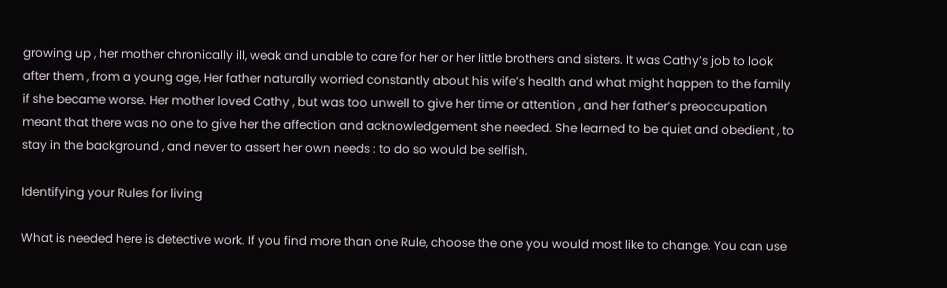growing up , her mother chronically ill, weak and unable to care for her or her little brothers and sisters. It was Cathy’s job to look after them , from a young age, Her father naturally worried constantly about his wife’s health and what might happen to the family if she became worse. Her mother loved Cathy , but was too unwell to give her time or attention , and her father’s preoccupation meant that there was no one to give her the affection and acknowledgement she needed. She learned to be quiet and obedient , to stay in the background , and never to assert her own needs : to do so would be selfish.

Identifying your Rules for living

What is needed here is detective work. If you find more than one Rule, choose the one you would most like to change. You can use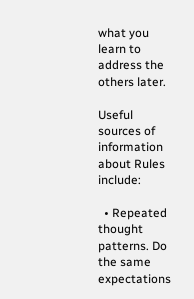what you learn to address the others later.

Useful sources of information about Rules include:

  • Repeated thought patterns. Do the same expectations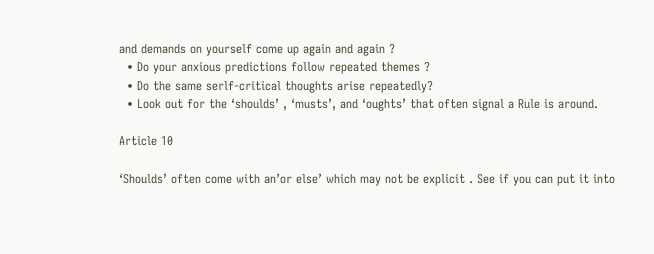and demands on yourself come up again and again ?
  • Do your anxious predictions follow repeated themes ?
  • Do the same serlf-critical thoughts arise repeatedly?
  • Look out for the ‘shoulds’ , ‘musts’, and ‘oughts’ that often signal a Rule is around.

Article 10

‘Shoulds’ often come with an’or else’ which may not be explicit . See if you can put it into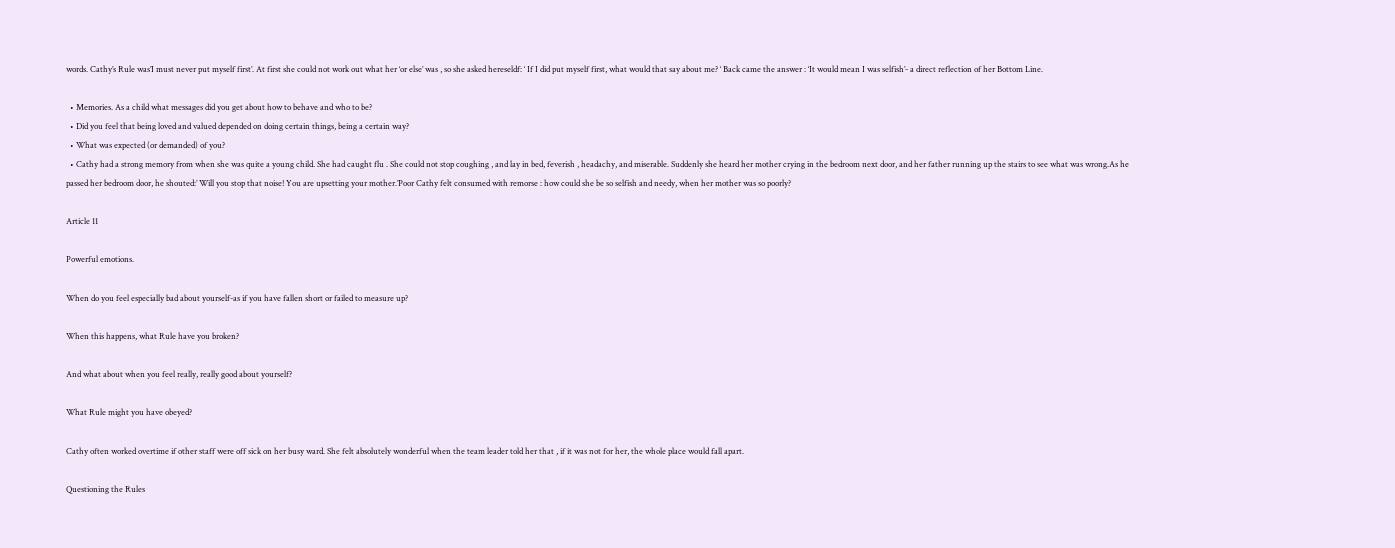words. Cathy’s Rule was’I must never put myself first’. At first she could not work out what her ‘or else’ was , so she asked hereseldf: ‘ If I did put myself first, what would that say about me? ‘ Back came the answer : ‘It would mean I was selfish’- a direct reflection of her Bottom Line.

  • Memories. As a child what messages did you get about how to behave and who to be?
  • Did you feel that being loved and valued depended on doing certain things, being a certain way?
  • What was expected (or demanded) of you?
  • Cathy had a strong memory from when she was quite a young child. She had caught flu . She could not stop coughing , and lay in bed, feverish , headachy, and miserable. Suddenly she heard her mother crying in the bedroom next door, and her father running up the stairs to see what was wrong.As he passed her bedroom door, he shouted:’ Will you stop that noise! You are upsetting your mother.’Poor Cathy felt consumed with remorse : how could she be so selfish and needy, when her mother was so poorly?

Article 11

Powerful emotions.

When do you feel especially bad about yourself-as if you have fallen short or failed to measure up?

When this happens, what Rule have you broken?

And what about when you feel really, really good about yourself?

What Rule might you have obeyed?

Cathy often worked overtime if other staff were off sick on her busy ward. She felt absolutely wonderful when the team leader told her that , if it was not for her, the whole place would fall apart.

Questioning the Rules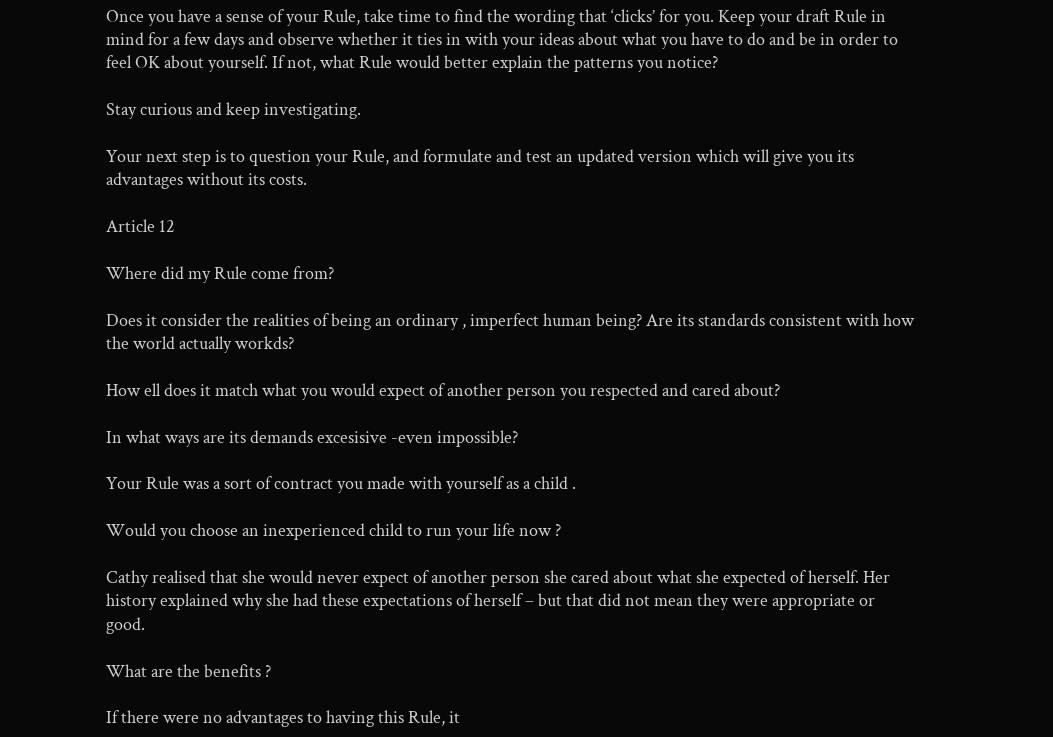Once you have a sense of your Rule, take time to find the wording that ‘clicks’ for you. Keep your draft Rule in mind for a few days and observe whether it ties in with your ideas about what you have to do and be in order to feel OK about yourself. If not, what Rule would better explain the patterns you notice?

Stay curious and keep investigating.

Your next step is to question your Rule, and formulate and test an updated version which will give you its advantages without its costs.

Article 12

Where did my Rule come from?

Does it consider the realities of being an ordinary , imperfect human being? Are its standards consistent with how the world actually workds?

How ell does it match what you would expect of another person you respected and cared about?

In what ways are its demands excesisive -even impossible?

Your Rule was a sort of contract you made with yourself as a child .

Would you choose an inexperienced child to run your life now ?

Cathy realised that she would never expect of another person she cared about what she expected of herself. Her history explained why she had these expectations of herself – but that did not mean they were appropriate or good.

What are the benefits ?

If there were no advantages to having this Rule, it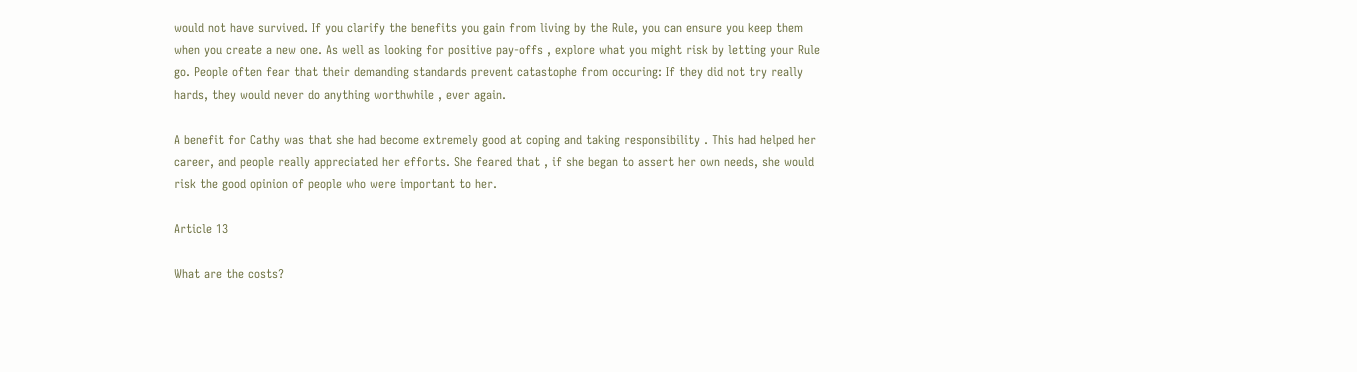would not have survived. If you clarify the benefits you gain from living by the Rule, you can ensure you keep them when you create a new one. As well as looking for positive pay-offs , explore what you might risk by letting your Rule go. People often fear that their demanding standards prevent catastophe from occuring: If they did not try really hards, they would never do anything worthwhile , ever again.

A benefit for Cathy was that she had become extremely good at coping and taking responsibility . This had helped her career, and people really appreciated her efforts. She feared that , if she began to assert her own needs, she would risk the good opinion of people who were important to her.

Article 13

What are the costs?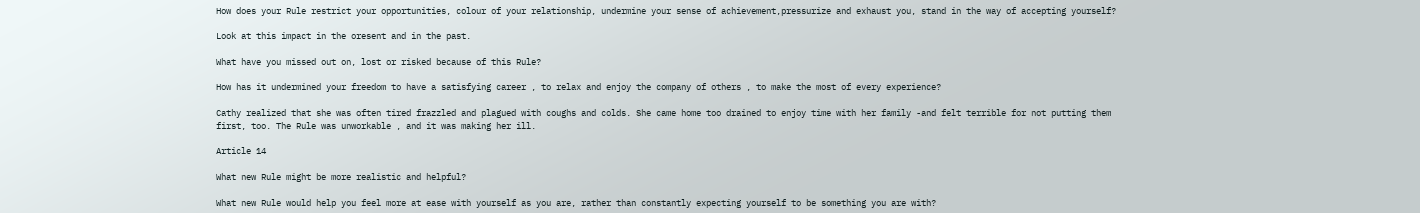How does your Rule restrict your opportunities, colour of your relationship, undermine your sense of achievement,pressurize and exhaust you, stand in the way of accepting yourself?

Look at this impact in the oresent and in the past.

What have you missed out on, lost or risked because of this Rule?

How has it undermined your freedom to have a satisfying career , to relax and enjoy the company of others , to make the most of every experience?

Cathy realized that she was often tired frazzled and plagued with coughs and colds. She came home too drained to enjoy time with her family -and felt terrible for not putting them first, too. The Rule was unworkable , and it was making her ill.

Article 14

What new Rule might be more realistic and helpful?

What new Rule would help you feel more at ease with yourself as you are, rather than constantly expecting yourself to be something you are with?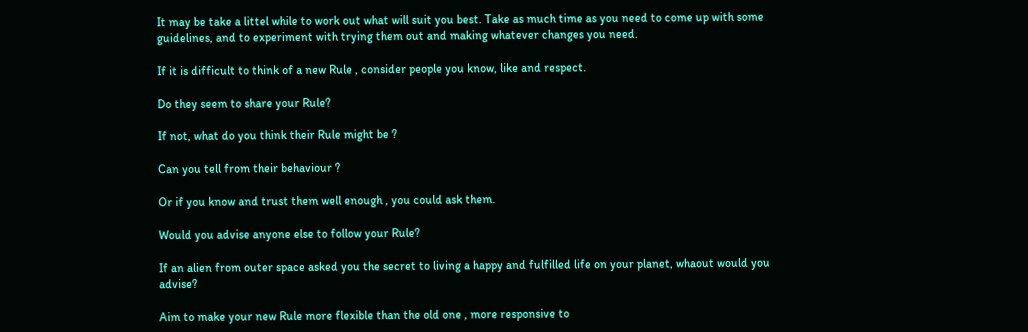It may be take a littel while to work out what will suit you best. Take as much time as you need to come up with some guidelines, and to experiment with trying them out and making whatever changes you need.

If it is difficult to think of a new Rule , consider people you know, like and respect.

Do they seem to share your Rule?

If not, what do you think their Rule might be ?

Can you tell from their behaviour ?

Or if you know and trust them well enough , you could ask them.

Would you advise anyone else to follow your Rule?

If an alien from outer space asked you the secret to living a happy and fulfilled life on your planet, whaout would you advise?

Aim to make your new Rule more flexible than the old one , more responsive to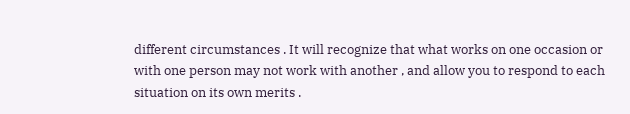different circumstances . It will recognize that what works on one occasion or with one person may not work with another , and allow you to respond to each situation on its own merits .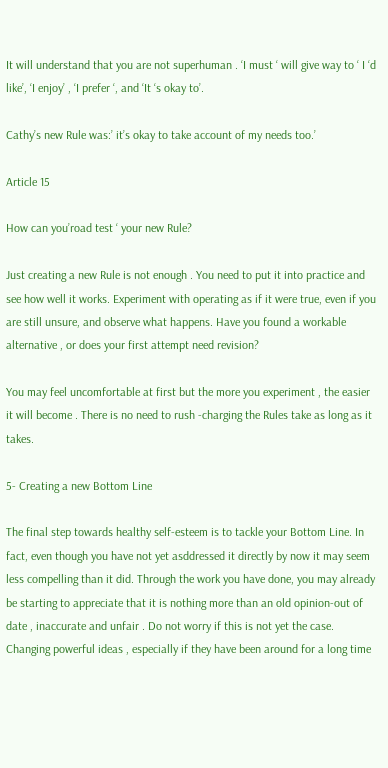It will understand that you are not superhuman . ‘I must ‘ will give way to ‘ I ‘d like’, ‘I enjoy’ , ‘I prefer ‘, and ‘It ‘s okay to’.

Cathy’s new Rule was:’ it’s okay to take account of my needs too.’

Article 15

How can you’road test ‘ your new Rule?

Just creating a new Rule is not enough . You need to put it into practice and see how well it works. Experiment with operating as if it were true, even if you are still unsure, and observe what happens. Have you found a workable alternative , or does your first attempt need revision?

You may feel uncomfortable at first but the more you experiment , the easier it will become . There is no need to rush -charging the Rules take as long as it takes.

5- Creating a new Bottom Line

The final step towards healthy self-esteem is to tackle your Bottom Line. In fact, even though you have not yet asddressed it directly by now it may seem less compelling than it did. Through the work you have done, you may already be starting to appreciate that it is nothing more than an old opinion-out of date , inaccurate and unfair . Do not worry if this is not yet the case. Changing powerful ideas , especially if they have been around for a long time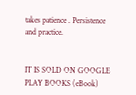takes patience . Persistence and practice.


IT IS SOLD ON GOOGLE PLAY BOOKS (eBook)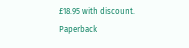£18.95 with discount. Paperback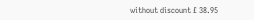without discount £ 38.95